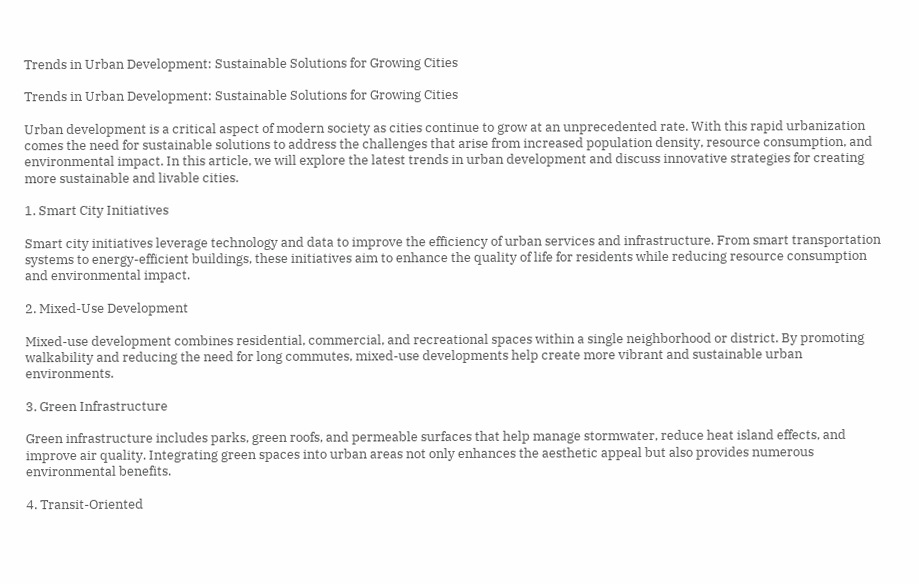Trends in Urban Development: Sustainable Solutions for Growing Cities

Trends in Urban Development: Sustainable Solutions for Growing Cities

Urban development is a critical aspect of modern society as cities continue to grow at an unprecedented rate. With this rapid urbanization comes the need for sustainable solutions to address the challenges that arise from increased population density, resource consumption, and environmental impact. In this article, we will explore the latest trends in urban development and discuss innovative strategies for creating more sustainable and livable cities.

1. Smart City Initiatives

Smart city initiatives leverage technology and data to improve the efficiency of urban services and infrastructure. From smart transportation systems to energy-efficient buildings, these initiatives aim to enhance the quality of life for residents while reducing resource consumption and environmental impact.

2. Mixed-Use Development

Mixed-use development combines residential, commercial, and recreational spaces within a single neighborhood or district. By promoting walkability and reducing the need for long commutes, mixed-use developments help create more vibrant and sustainable urban environments.

3. Green Infrastructure

Green infrastructure includes parks, green roofs, and permeable surfaces that help manage stormwater, reduce heat island effects, and improve air quality. Integrating green spaces into urban areas not only enhances the aesthetic appeal but also provides numerous environmental benefits.

4. Transit-Oriented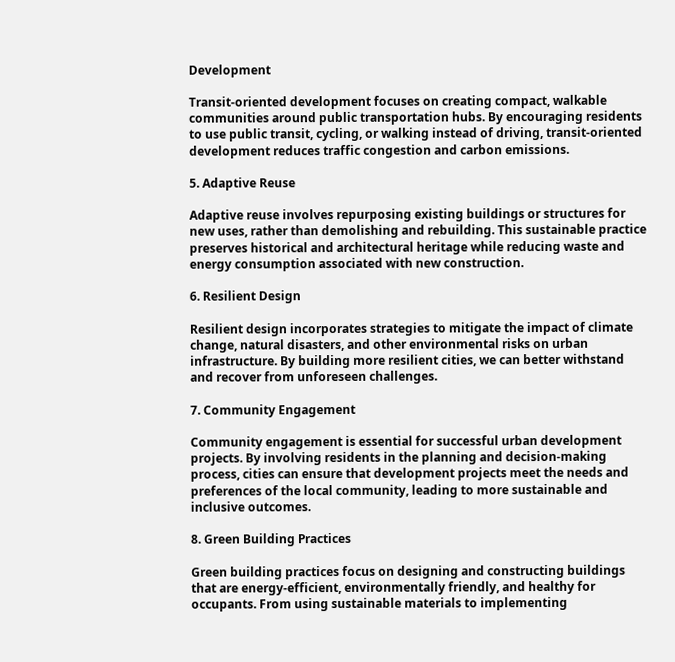Development

Transit-oriented development focuses on creating compact, walkable communities around public transportation hubs. By encouraging residents to use public transit, cycling, or walking instead of driving, transit-oriented development reduces traffic congestion and carbon emissions.

5. Adaptive Reuse

Adaptive reuse involves repurposing existing buildings or structures for new uses, rather than demolishing and rebuilding. This sustainable practice preserves historical and architectural heritage while reducing waste and energy consumption associated with new construction.

6. Resilient Design

Resilient design incorporates strategies to mitigate the impact of climate change, natural disasters, and other environmental risks on urban infrastructure. By building more resilient cities, we can better withstand and recover from unforeseen challenges.

7. Community Engagement

Community engagement is essential for successful urban development projects. By involving residents in the planning and decision-making process, cities can ensure that development projects meet the needs and preferences of the local community, leading to more sustainable and inclusive outcomes.

8. Green Building Practices

Green building practices focus on designing and constructing buildings that are energy-efficient, environmentally friendly, and healthy for occupants. From using sustainable materials to implementing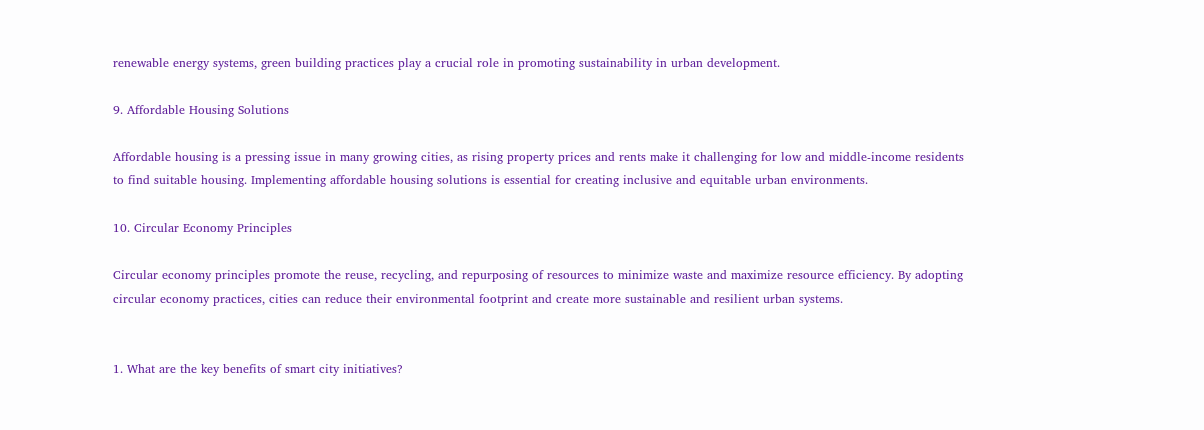renewable energy systems, green building practices play a crucial role in promoting sustainability in urban development.

9. Affordable Housing Solutions

Affordable housing is a pressing issue in many growing cities, as rising property prices and rents make it challenging for low and middle-income residents to find suitable housing. Implementing affordable housing solutions is essential for creating inclusive and equitable urban environments.

10. Circular Economy Principles

Circular economy principles promote the reuse, recycling, and repurposing of resources to minimize waste and maximize resource efficiency. By adopting circular economy practices, cities can reduce their environmental footprint and create more sustainable and resilient urban systems.


1. What are the key benefits of smart city initiatives?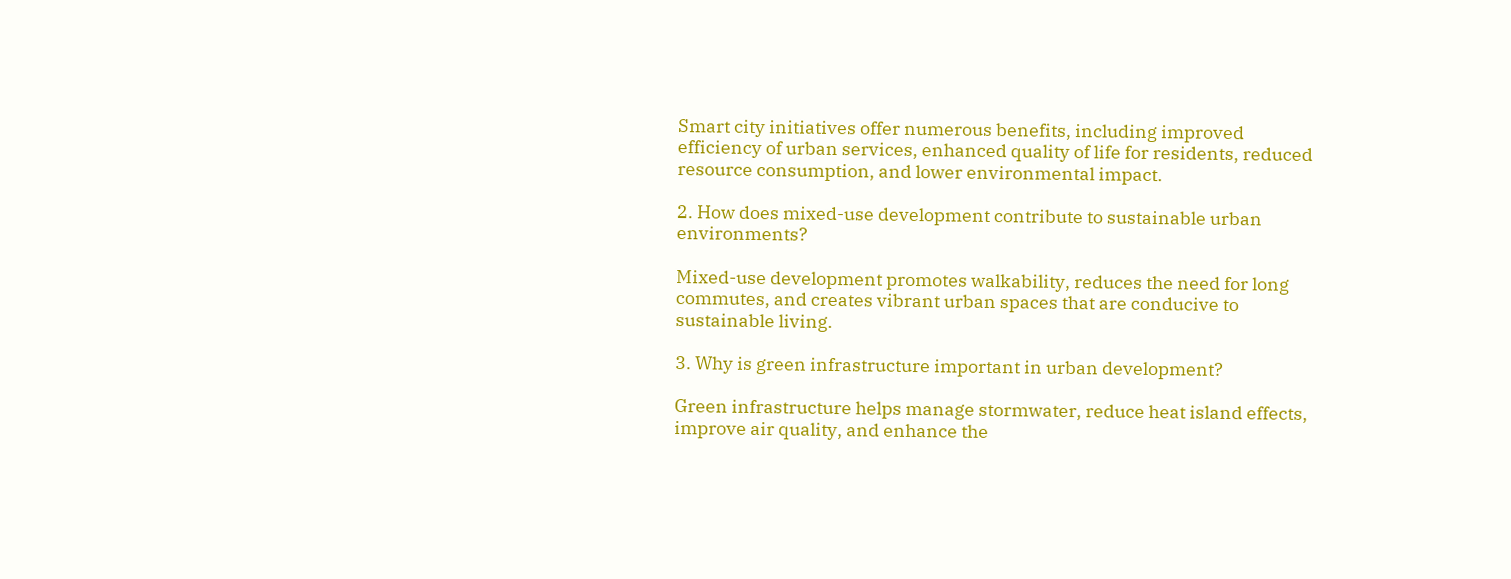Smart city initiatives offer numerous benefits, including improved efficiency of urban services, enhanced quality of life for residents, reduced resource consumption, and lower environmental impact.

2. How does mixed-use development contribute to sustainable urban environments?

Mixed-use development promotes walkability, reduces the need for long commutes, and creates vibrant urban spaces that are conducive to sustainable living.

3. Why is green infrastructure important in urban development?

Green infrastructure helps manage stormwater, reduce heat island effects, improve air quality, and enhance the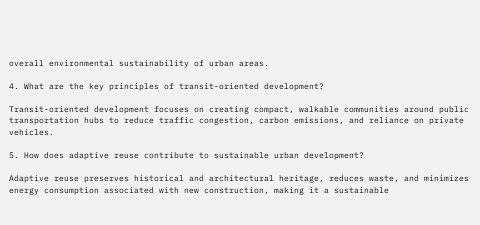overall environmental sustainability of urban areas.

4. What are the key principles of transit-oriented development?

Transit-oriented development focuses on creating compact, walkable communities around public transportation hubs to reduce traffic congestion, carbon emissions, and reliance on private vehicles.

5. How does adaptive reuse contribute to sustainable urban development?

Adaptive reuse preserves historical and architectural heritage, reduces waste, and minimizes energy consumption associated with new construction, making it a sustainable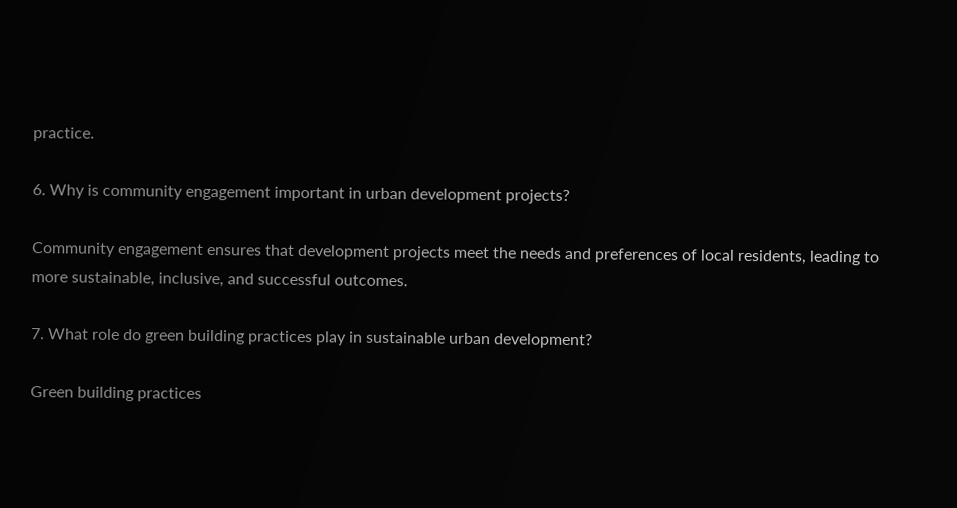practice.

6. Why is community engagement important in urban development projects?

Community engagement ensures that development projects meet the needs and preferences of local residents, leading to more sustainable, inclusive, and successful outcomes.

7. What role do green building practices play in sustainable urban development?

Green building practices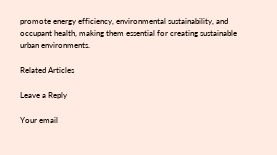promote energy efficiency, environmental sustainability, and occupant health, making them essential for creating sustainable urban environments.

Related Articles

Leave a Reply

Your email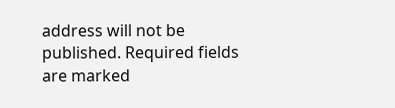address will not be published. Required fields are marked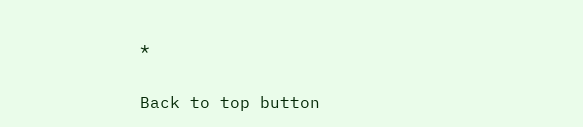*

Back to top button